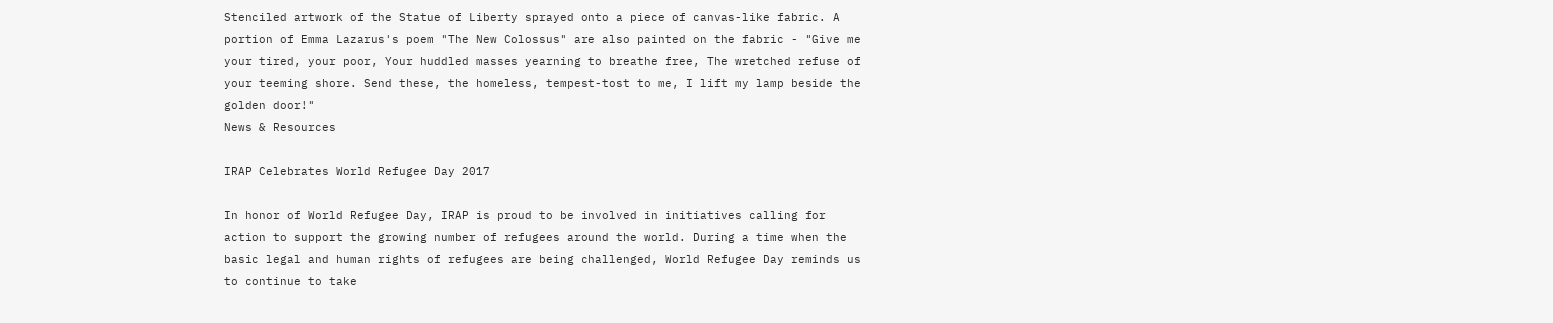Stenciled artwork of the Statue of Liberty sprayed onto a piece of canvas-like fabric. A portion of Emma Lazarus's poem "The New Colossus" are also painted on the fabric - "Give me your tired, your poor, Your huddled masses yearning to breathe free, The wretched refuse of your teeming shore. Send these, the homeless, tempest-tost to me, I lift my lamp beside the golden door!"
News & Resources

IRAP Celebrates World Refugee Day 2017

In honor of World Refugee Day, IRAP is proud to be involved in initiatives calling for action to support the growing number of refugees around the world. During a time when the basic legal and human rights of refugees are being challenged, World Refugee Day reminds us to continue to take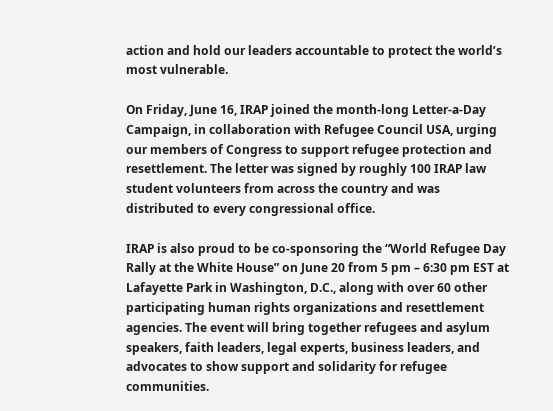action and hold our leaders accountable to protect the world’s most vulnerable.

On Friday, June 16, IRAP joined the month-long Letter-a-Day Campaign, in collaboration with Refugee Council USA, urging our members of Congress to support refugee protection and resettlement. The letter was signed by roughly 100 IRAP law student volunteers from across the country and was distributed to every congressional office.

IRAP is also proud to be co-sponsoring the “World Refugee Day Rally at the White House” on June 20 from 5 pm – 6:30 pm EST at Lafayette Park in Washington, D.C., along with over 60 other participating human rights organizations and resettlement agencies. The event will bring together refugees and asylum speakers, faith leaders, legal experts, business leaders, and advocates to show support and solidarity for refugee communities.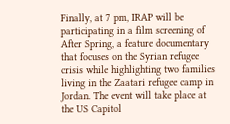Finally, at 7 pm, IRAP will be participating in a film screening of After Spring, a feature documentary that focuses on the Syrian refugee crisis while highlighting two families living in the Zaatari refugee camp in Jordan. The event will take place at the US Capitol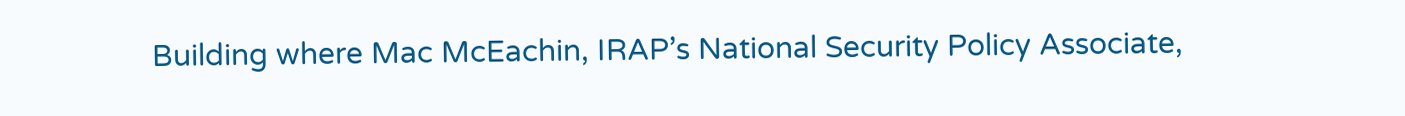Building where Mac McEachin, IRAP’s National Security Policy Associate,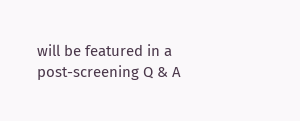will be featured in a post-screening Q & A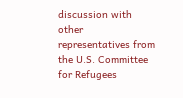discussion with other representatives from the U.S. Committee for Refugees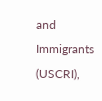and Immigrants (USCRI),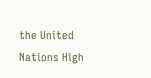the United Nations High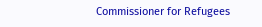Commissioner for Refugees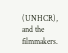(UNHCR), and the filmmakers.